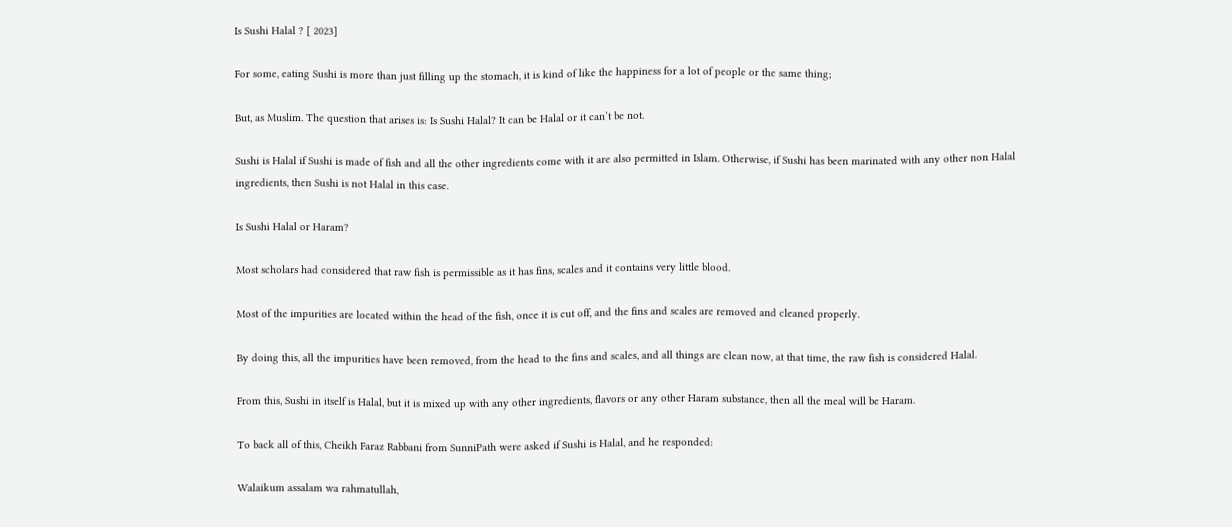Is Sushi Halal ? [ 2023]

For some, eating Sushi is more than just filling up the stomach, it is kind of like the happiness for a lot of people or the same thing;

But, as Muslim. The question that arises is: Is Sushi Halal? It can be Halal or it can’t be not.

Sushi is Halal if Sushi is made of fish and all the other ingredients come with it are also permitted in Islam. Otherwise, if Sushi has been marinated with any other non Halal ingredients, then Sushi is not Halal in this case.

Is Sushi Halal or Haram?

Most scholars had considered that raw fish is permissible as it has fins, scales and it contains very little blood.

Most of the impurities are located within the head of the fish, once it is cut off, and the fins and scales are removed and cleaned properly.

By doing this, all the impurities have been removed, from the head to the fins and scales, and all things are clean now, at that time, the raw fish is considered Halal.

From this, Sushi in itself is Halal, but it is mixed up with any other ingredients, flavors or any other Haram substance, then all the meal will be Haram.

To back all of this, Cheikh Faraz Rabbani from SunniPath were asked if Sushi is Halal, and he responded:

Walaikum assalam wa rahmatullah,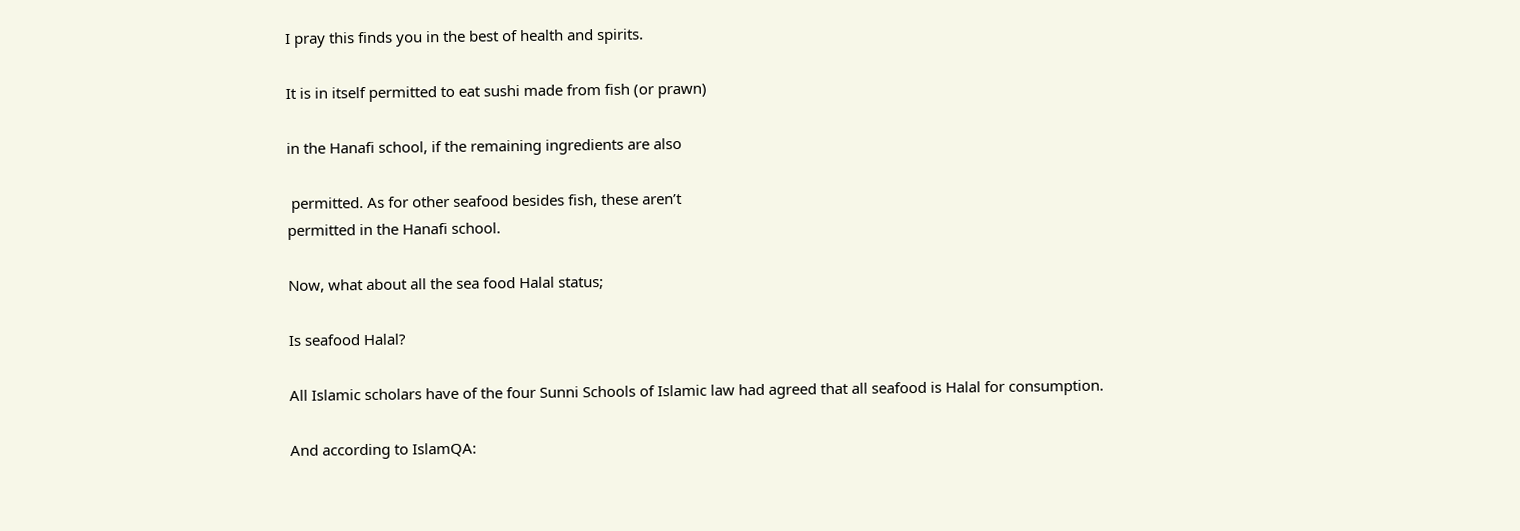I pray this finds you in the best of health and spirits.

It is in itself permitted to eat sushi made from fish (or prawn)

in the Hanafi school, if the remaining ingredients are also

 permitted. As for other seafood besides fish, these aren’t
permitted in the Hanafi school.

Now, what about all the sea food Halal status;

Is seafood Halal?

All Islamic scholars have of the four Sunni Schools of Islamic law had agreed that all seafood is Halal for consumption.

And according to IslamQA: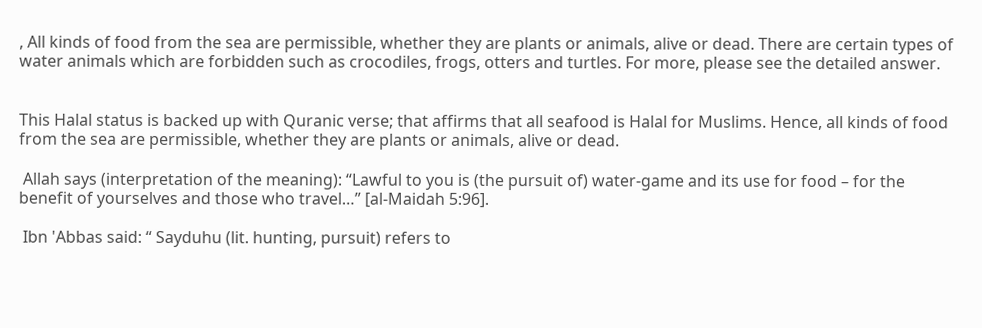, All kinds of food from the sea are permissible, whether they are plants or animals, alive or dead. There are certain types of water animals which are forbidden such as crocodiles, frogs, otters and turtles. For more, please see the detailed answer.


This Halal status is backed up with Quranic verse; that affirms that all seafood is Halal for Muslims. Hence, all kinds of food from the sea are permissible, whether they are plants or animals, alive or dead.

 Allah says (interpretation of the meaning): “Lawful to you is (the pursuit of) water-game and its use for food – for the benefit of yourselves and those who travel…” [al-Maidah 5:96].

 Ibn 'Abbas said: “ Sayduhu (lit. hunting, pursuit) refers to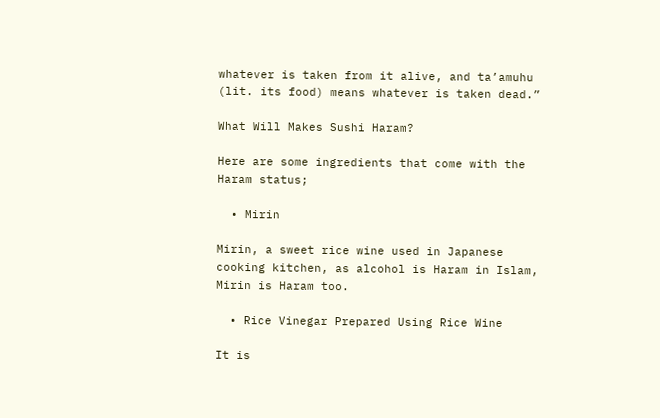whatever is taken from it alive, and ta’amuhu (lit. its food) means whatever is taken dead.”

What Will Makes Sushi Haram?

Here are some ingredients that come with the Haram status;

  • Mirin

Mirin, a sweet rice wine used in Japanese cooking kitchen, as alcohol is Haram in Islam, Mirin is Haram too.

  • Rice Vinegar Prepared Using Rice Wine

It is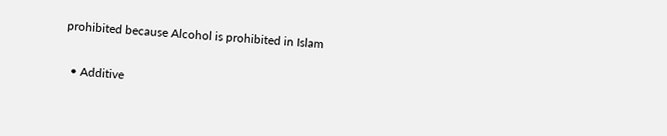prohibited because Alcohol is prohibited in Islam

  • Additive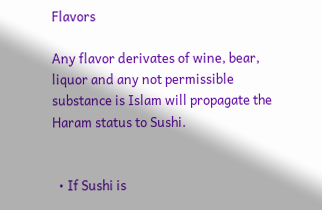Flavors

Any flavor derivates of wine, bear, liquor and any not permissible substance is Islam will propagate the Haram status to Sushi.


  • If Sushi is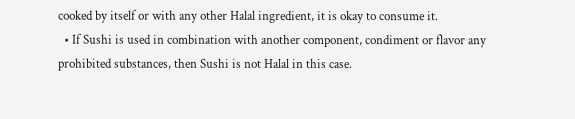cooked by itself or with any other Halal ingredient, it is okay to consume it.
  • If Sushi is used in combination with another component, condiment or flavor any prohibited substances, then Sushi is not Halal in this case.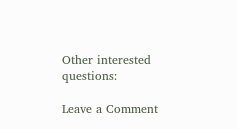Other interested questions:

Leave a Comment